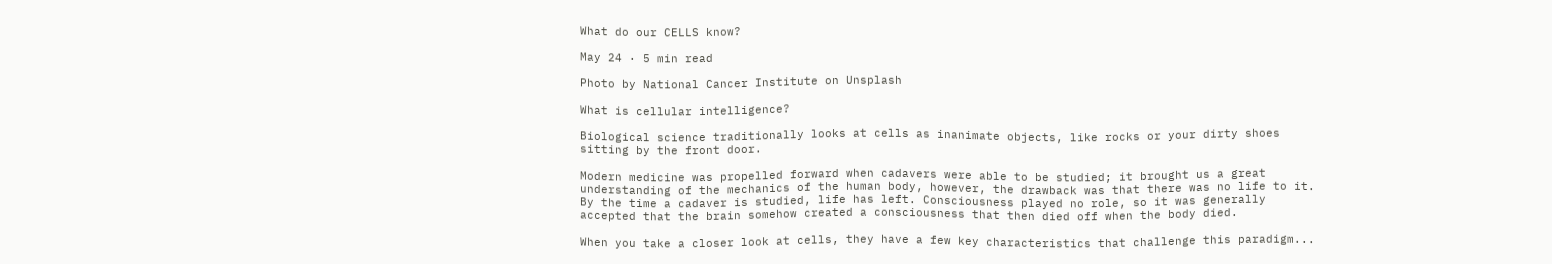What do our CELLS know?

May 24 · 5 min read

Photo by National Cancer Institute on Unsplash

What is cellular intelligence?

Biological science traditionally looks at cells as inanimate objects, like rocks or your dirty shoes sitting by the front door.

Modern medicine was propelled forward when cadavers were able to be studied; it brought us a great understanding of the mechanics of the human body, however, the drawback was that there was no life to it. By the time a cadaver is studied, life has left. Consciousness played no role, so it was generally accepted that the brain somehow created a consciousness that then died off when the body died.

When you take a closer look at cells, they have a few key characteristics that challenge this paradigm...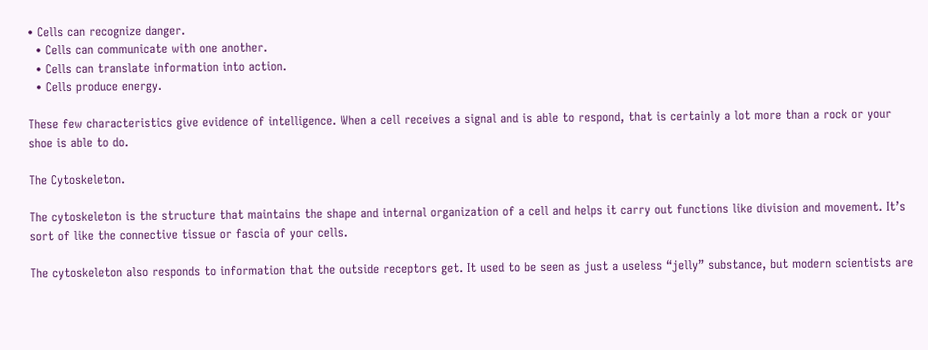• Cells can recognize danger.
  • Cells can communicate with one another.
  • Cells can translate information into action.
  • Cells produce energy.

These few characteristics give evidence of intelligence. When a cell receives a signal and is able to respond, that is certainly a lot more than a rock or your shoe is able to do.

The Cytoskeleton.

The cytoskeleton is the structure that maintains the shape and internal organization of a cell and helps it carry out functions like division and movement. It’s sort of like the connective tissue or fascia of your cells.

The cytoskeleton also responds to information that the outside receptors get. It used to be seen as just a useless “jelly” substance, but modern scientists are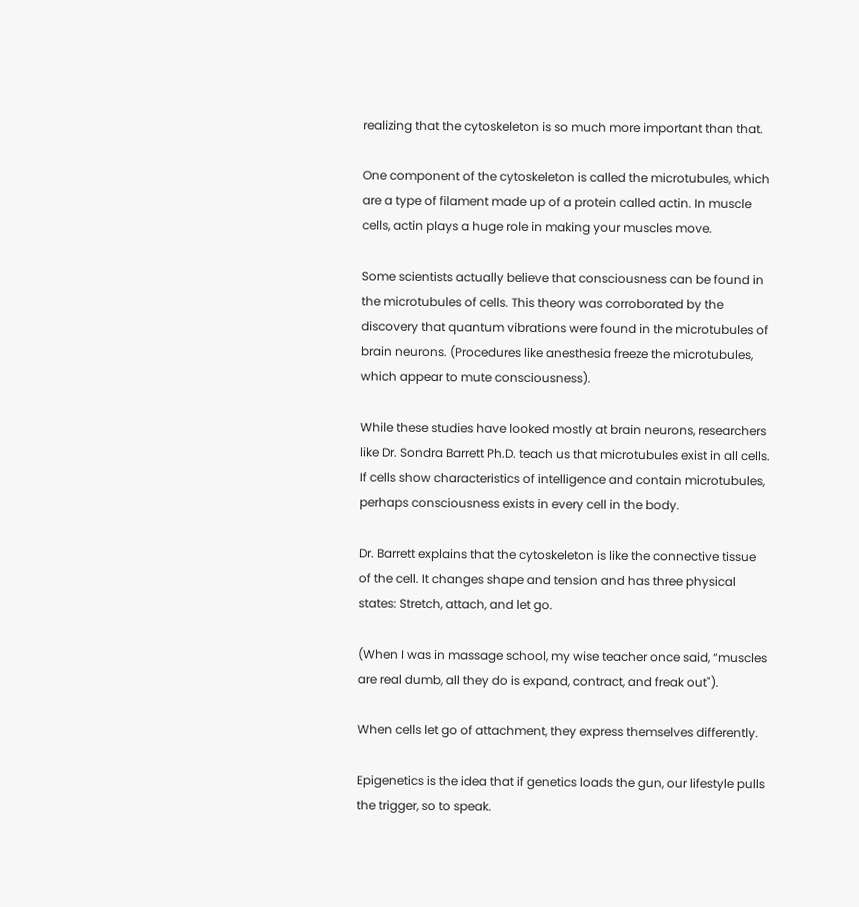realizing that the cytoskeleton is so much more important than that.

One component of the cytoskeleton is called the microtubules, which are a type of filament made up of a protein called actin. In muscle cells, actin plays a huge role in making your muscles move.

Some scientists actually believe that consciousness can be found in the microtubules of cells. This theory was corroborated by the discovery that quantum vibrations were found in the microtubules of brain neurons. (Procedures like anesthesia freeze the microtubules, which appear to mute consciousness).

While these studies have looked mostly at brain neurons, researchers like Dr. Sondra Barrett Ph.D. teach us that microtubules exist in all cells. If cells show characteristics of intelligence and contain microtubules, perhaps consciousness exists in every cell in the body.

Dr. Barrett explains that the cytoskeleton is like the connective tissue of the cell. It changes shape and tension and has three physical states: Stretch, attach, and let go.

(When I was in massage school, my wise teacher once said, “muscles are real dumb, all they do is expand, contract, and freak out").

When cells let go of attachment, they express themselves differently.

Epigenetics is the idea that if genetics loads the gun, our lifestyle pulls the trigger, so to speak.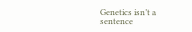Genetics isn’t a sentence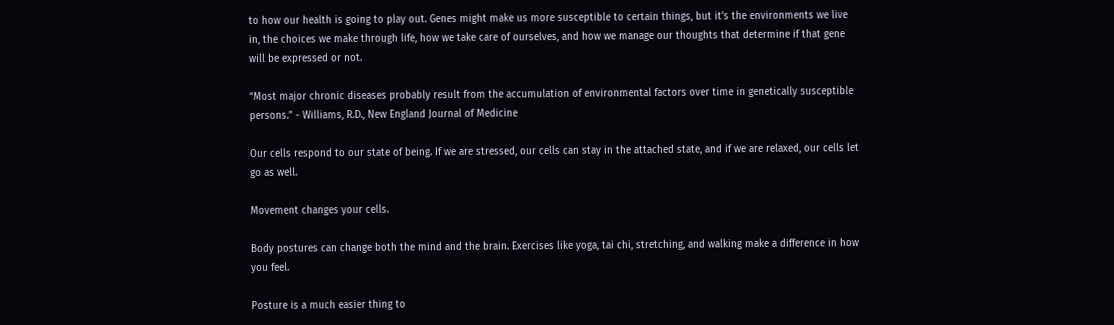to how our health is going to play out. Genes might make us more susceptible to certain things, but it’s the environments we live in, the choices we make through life, how we take care of ourselves, and how we manage our thoughts that determine if that gene will be expressed or not.

“Most major chronic diseases probably result from the accumulation of environmental factors over time in genetically susceptible persons.” - Williams, R.D., New England Journal of Medicine

Our cells respond to our state of being. If we are stressed, our cells can stay in the attached state, and if we are relaxed, our cells let go as well.

Movement changes your cells.

Body postures can change both the mind and the brain. Exercises like yoga, tai chi, stretching, and walking make a difference in how you feel.

Posture is a much easier thing to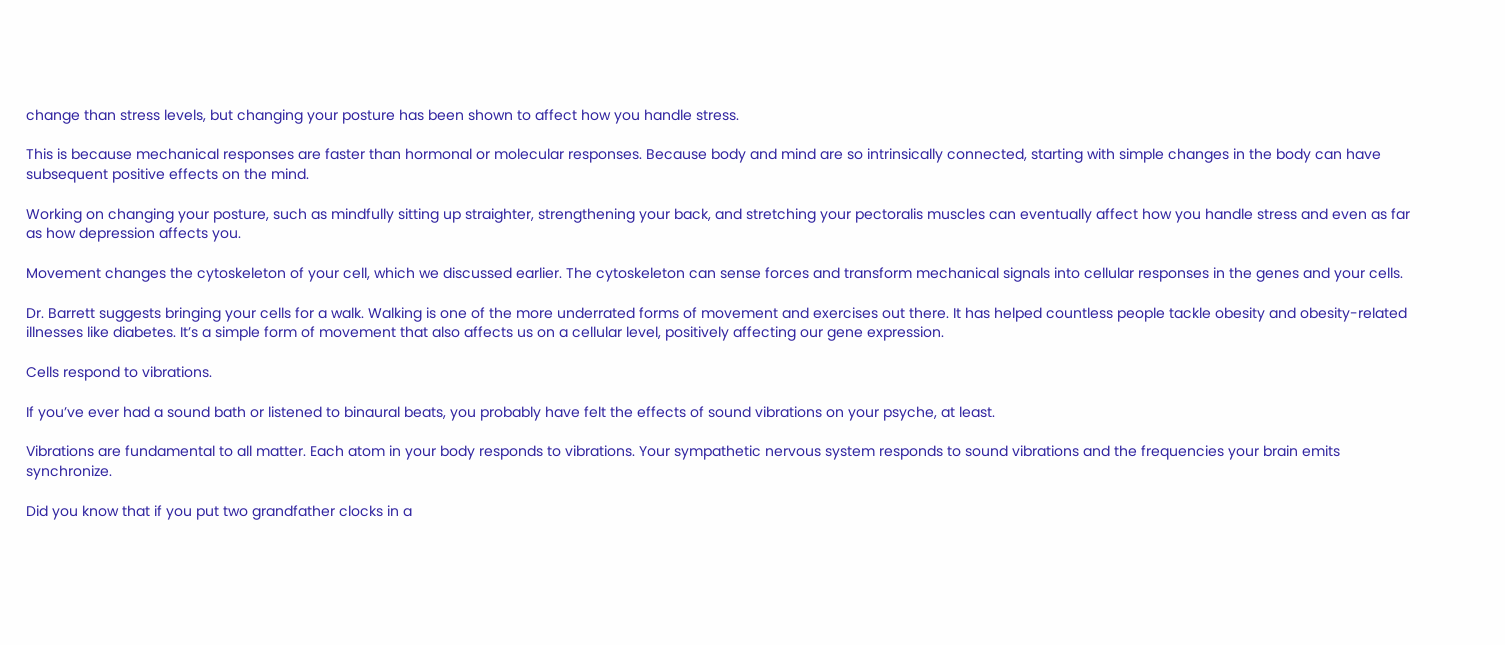change than stress levels, but changing your posture has been shown to affect how you handle stress.

This is because mechanical responses are faster than hormonal or molecular responses. Because body and mind are so intrinsically connected, starting with simple changes in the body can have subsequent positive effects on the mind.

Working on changing your posture, such as mindfully sitting up straighter, strengthening your back, and stretching your pectoralis muscles can eventually affect how you handle stress and even as far as how depression affects you.

Movement changes the cytoskeleton of your cell, which we discussed earlier. The cytoskeleton can sense forces and transform mechanical signals into cellular responses in the genes and your cells.

Dr. Barrett suggests bringing your cells for a walk. Walking is one of the more underrated forms of movement and exercises out there. It has helped countless people tackle obesity and obesity-related illnesses like diabetes. It’s a simple form of movement that also affects us on a cellular level, positively affecting our gene expression.

Cells respond to vibrations.

If you’ve ever had a sound bath or listened to binaural beats, you probably have felt the effects of sound vibrations on your psyche, at least.

Vibrations are fundamental to all matter. Each atom in your body responds to vibrations. Your sympathetic nervous system responds to sound vibrations and the frequencies your brain emits synchronize.

Did you know that if you put two grandfather clocks in a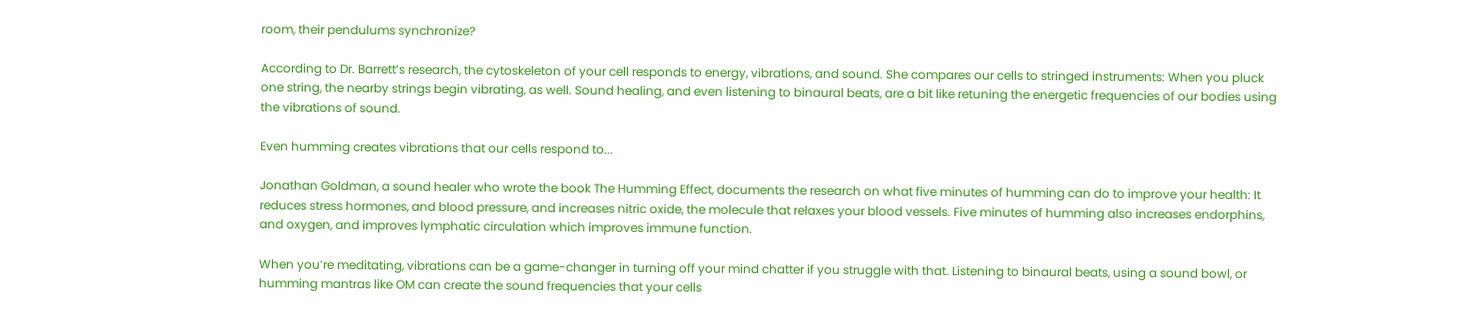room, their pendulums synchronize?

According to Dr. Barrett’s research, the cytoskeleton of your cell responds to energy, vibrations, and sound. She compares our cells to stringed instruments: When you pluck one string, the nearby strings begin vibrating, as well. Sound healing, and even listening to binaural beats, are a bit like retuning the energetic frequencies of our bodies using the vibrations of sound.

Even humming creates vibrations that our cells respond to...

Jonathan Goldman, a sound healer who wrote the book The Humming Effect, documents the research on what five minutes of humming can do to improve your health: It reduces stress hormones, and blood pressure, and increases nitric oxide, the molecule that relaxes your blood vessels. Five minutes of humming also increases endorphins, and oxygen, and improves lymphatic circulation which improves immune function.

When you’re meditating, vibrations can be a game-changer in turning off your mind chatter if you struggle with that. Listening to binaural beats, using a sound bowl, or humming mantras like OM can create the sound frequencies that your cells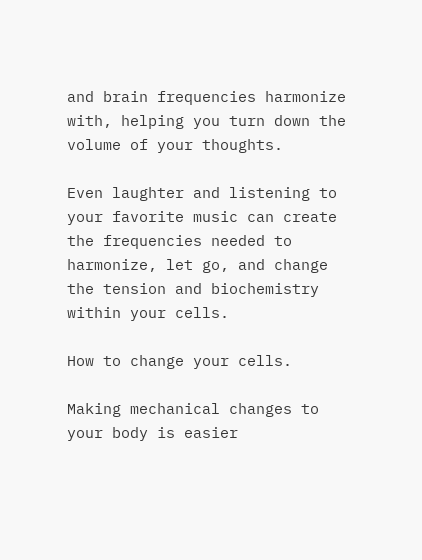and brain frequencies harmonize with, helping you turn down the volume of your thoughts.

Even laughter and listening to your favorite music can create the frequencies needed to harmonize, let go, and change the tension and biochemistry within your cells.

How to change your cells.

Making mechanical changes to your body is easier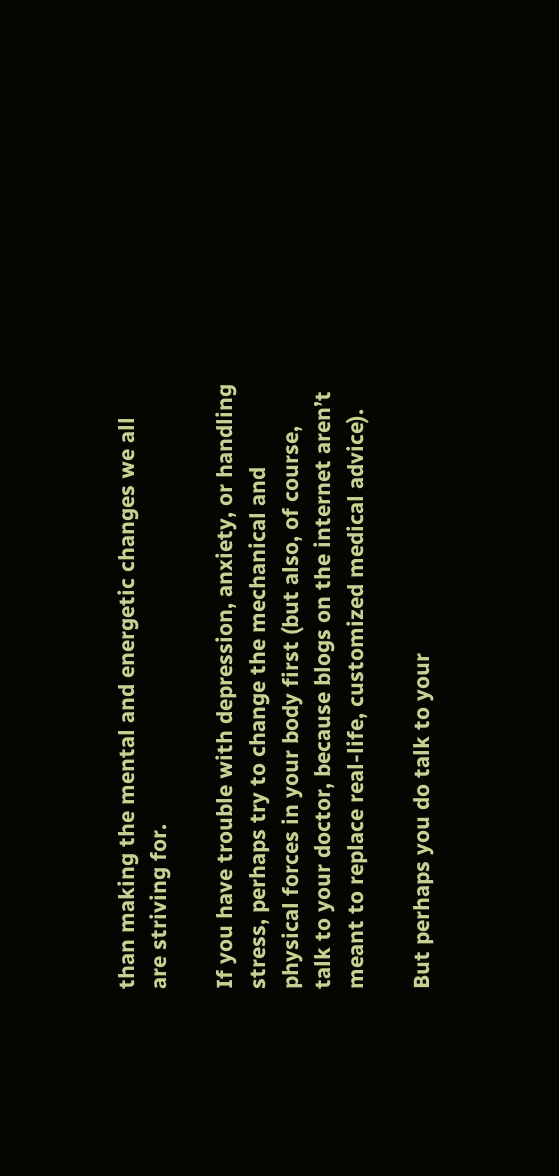than making the mental and energetic changes we all are striving for.

If you have trouble with depression, anxiety, or handling stress, perhaps try to change the mechanical and physical forces in your body first (but also, of course, talk to your doctor, because blogs on the internet aren’t meant to replace real-life, customized medical advice).

But perhaps you do talk to your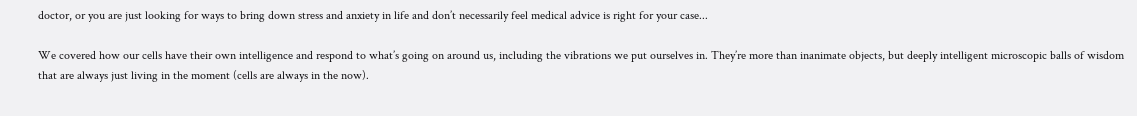doctor, or you are just looking for ways to bring down stress and anxiety in life and don’t necessarily feel medical advice is right for your case...

We covered how our cells have their own intelligence and respond to what’s going on around us, including the vibrations we put ourselves in. They’re more than inanimate objects, but deeply intelligent microscopic balls of wisdom that are always just living in the moment (cells are always in the now).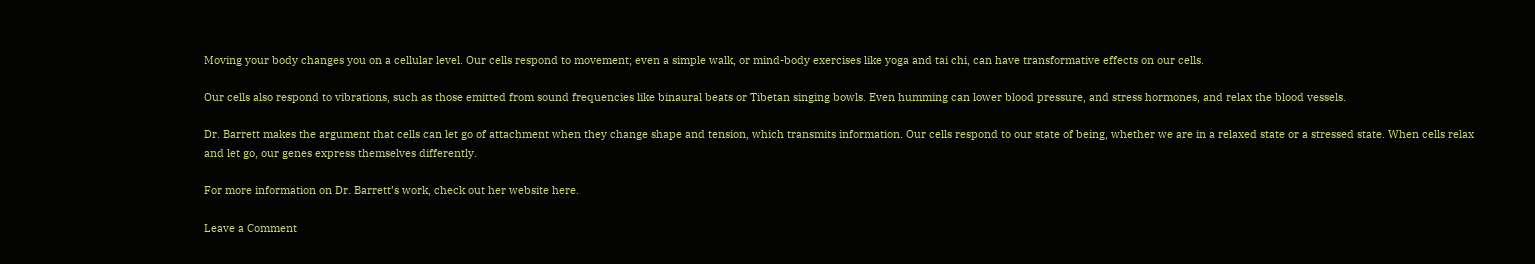Moving your body changes you on a cellular level. Our cells respond to movement; even a simple walk, or mind-body exercises like yoga and tai chi, can have transformative effects on our cells.

Our cells also respond to vibrations, such as those emitted from sound frequencies like binaural beats or Tibetan singing bowls. Even humming can lower blood pressure, and stress hormones, and relax the blood vessels.

Dr. Barrett makes the argument that cells can let go of attachment when they change shape and tension, which transmits information. Our cells respond to our state of being, whether we are in a relaxed state or a stressed state. When cells relax and let go, our genes express themselves differently.

For more information on Dr. Barrett’s work, check out her website here.

Leave a Comment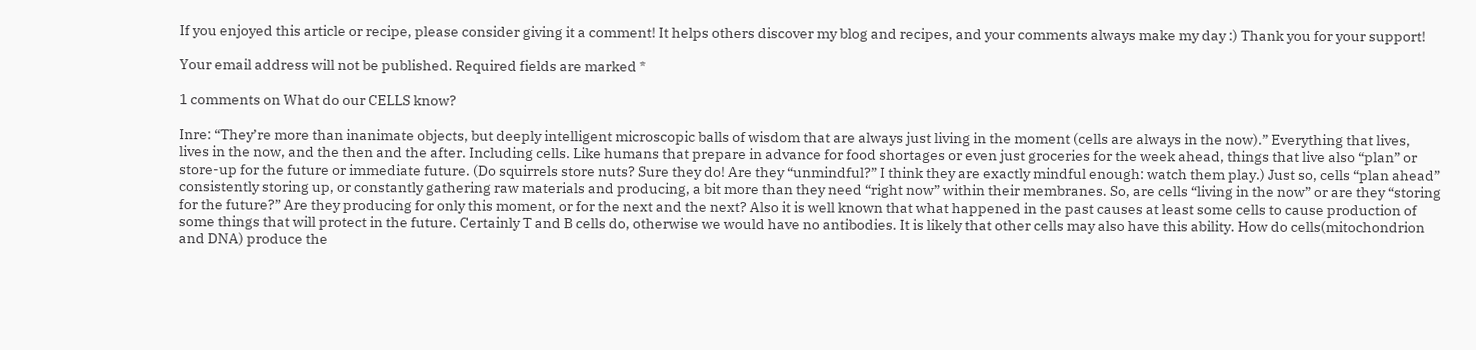If you enjoyed this article or recipe, please consider giving it a comment! It helps others discover my blog and recipes, and your comments always make my day :) Thank you for your support!

Your email address will not be published. Required fields are marked *

1 comments on What do our CELLS know?

Inre: “They’re more than inanimate objects, but deeply intelligent microscopic balls of wisdom that are always just living in the moment (cells are always in the now).” Everything that lives, lives in the now, and the then and the after. Including cells. Like humans that prepare in advance for food shortages or even just groceries for the week ahead, things that live also “plan” or store-up for the future or immediate future. (Do squirrels store nuts? Sure they do! Are they “unmindful?” I think they are exactly mindful enough: watch them play.) Just so, cells “plan ahead” consistently storing up, or constantly gathering raw materials and producing, a bit more than they need “right now” within their membranes. So, are cells “living in the now” or are they “storing for the future?” Are they producing for only this moment, or for the next and the next? Also it is well known that what happened in the past causes at least some cells to cause production of some things that will protect in the future. Certainly T and B cells do, otherwise we would have no antibodies. It is likely that other cells may also have this ability. How do cells(mitochondrion and DNA) produce the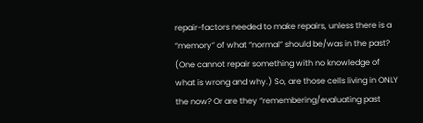repair-factors needed to make repairs, unless there is a “memory” of what “normal” should be/was in the past? (One cannot repair something with no knowledge of what is wrong and why.) So, are those cells living in ONLY the now? Or are they “remembering/evaluating past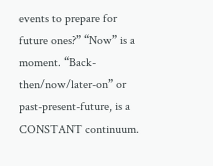events to prepare for future ones?” “Now” is a moment. “Back-then/now/later-on” or past-present-future, is a CONSTANT continuum.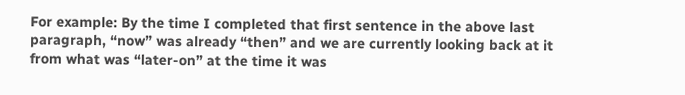For example: By the time I completed that first sentence in the above last paragraph, “now” was already “then” and we are currently looking back at it from what was “later-on” at the time it was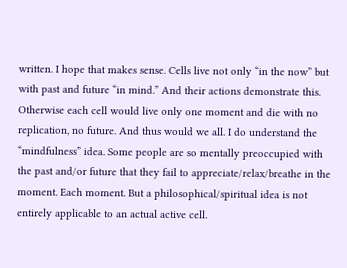written. I hope that makes sense. Cells live not only “in the now” but with past and future “in mind.” And their actions demonstrate this. Otherwise each cell would live only one moment and die with no replication, no future. And thus would we all. I do understand the “mindfulness” idea. Some people are so mentally preoccupied with the past and/or future that they fail to appreciate/relax/breathe in the moment. Each moment. But a philosophical/spiritual idea is not entirely applicable to an actual active cell.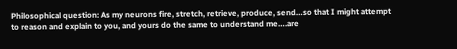Philosophical question: As my neurons fire, stretch, retrieve, produce, send…so that I might attempt to reason and explain to you, and yours do the same to understand me….are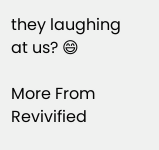they laughing at us? 😄

More From Revivified